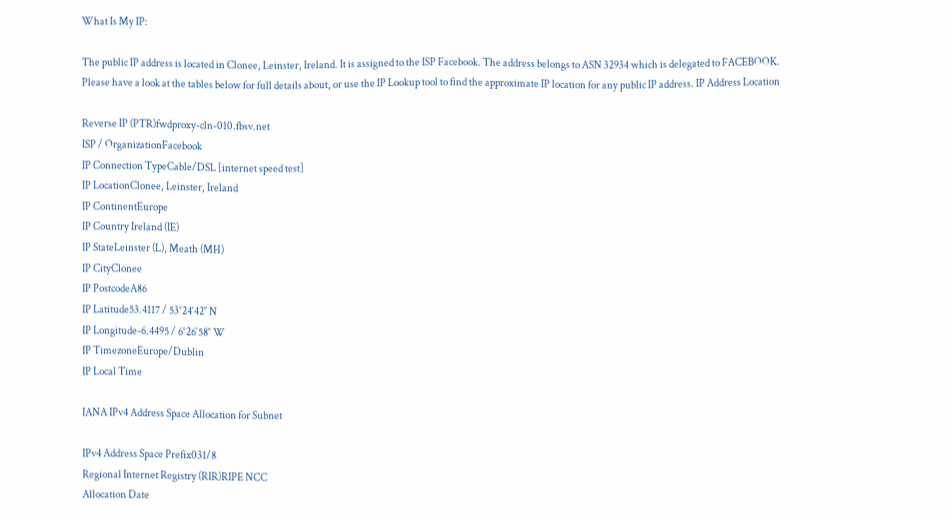What Is My IP:

The public IP address is located in Clonee, Leinster, Ireland. It is assigned to the ISP Facebook. The address belongs to ASN 32934 which is delegated to FACEBOOK.
Please have a look at the tables below for full details about, or use the IP Lookup tool to find the approximate IP location for any public IP address. IP Address Location

Reverse IP (PTR)fwdproxy-cln-010.fbsv.net
ISP / OrganizationFacebook
IP Connection TypeCable/DSL [internet speed test]
IP LocationClonee, Leinster, Ireland
IP ContinentEurope
IP Country Ireland (IE)
IP StateLeinster (L), Meath (MH)
IP CityClonee
IP PostcodeA86
IP Latitude53.4117 / 53°24′42″ N
IP Longitude-6.4495 / 6°26′58″ W
IP TimezoneEurope/Dublin
IP Local Time

IANA IPv4 Address Space Allocation for Subnet

IPv4 Address Space Prefix031/8
Regional Internet Registry (RIR)RIPE NCC
Allocation Date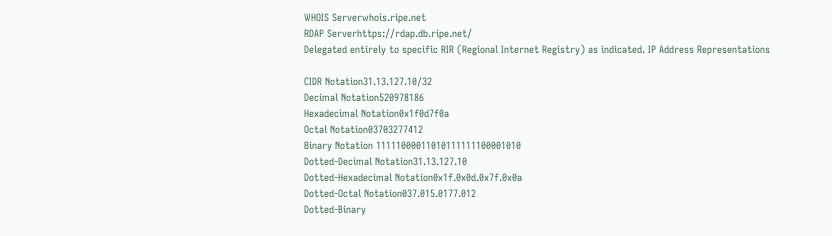WHOIS Serverwhois.ripe.net
RDAP Serverhttps://rdap.db.ripe.net/
Delegated entirely to specific RIR (Regional Internet Registry) as indicated. IP Address Representations

CIDR Notation31.13.127.10/32
Decimal Notation520978186
Hexadecimal Notation0x1f0d7f0a
Octal Notation03703277412
Binary Notation 11111000011010111111100001010
Dotted-Decimal Notation31.13.127.10
Dotted-Hexadecimal Notation0x1f.0x0d.0x7f.0x0a
Dotted-Octal Notation037.015.0177.012
Dotted-Binary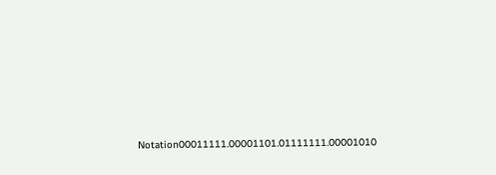Notation00011111.00001101.01111111.00001010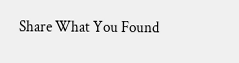Share What You Found